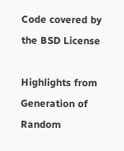Code covered by the BSD License

Highlights from
Generation of Random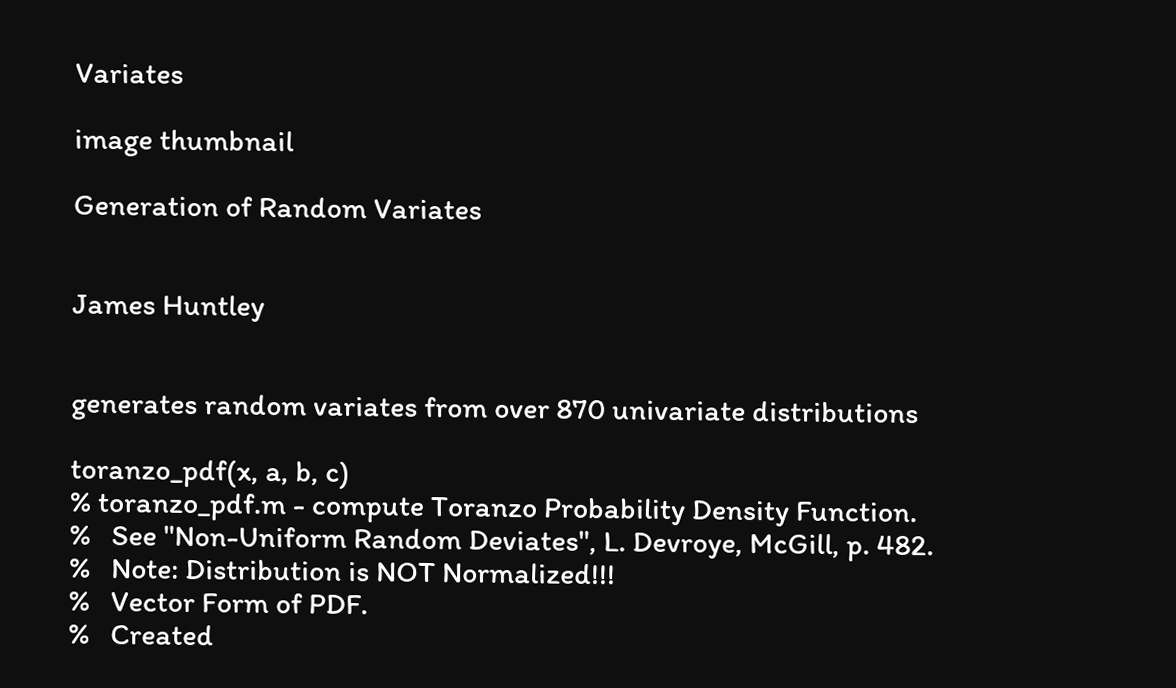Variates

image thumbnail

Generation of Random Variates


James Huntley


generates random variates from over 870 univariate distributions

toranzo_pdf(x, a, b, c)
% toranzo_pdf.m - compute Toranzo Probability Density Function.
%   See "Non-Uniform Random Deviates", L. Devroye, McGill, p. 482.
%   Note: Distribution is NOT Normalized!!!
%   Vector Form of PDF.
%   Created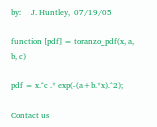by:     J. Huntley,  07/19/05

function [pdf] = toranzo_pdf(x, a, b, c)

pdf = x.^c .* exp(-(a+b.*x).^2);

Contact us